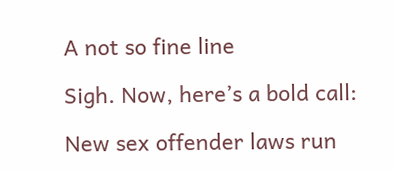A not so fine line

Sigh. Now, here’s a bold call:

New sex offender laws run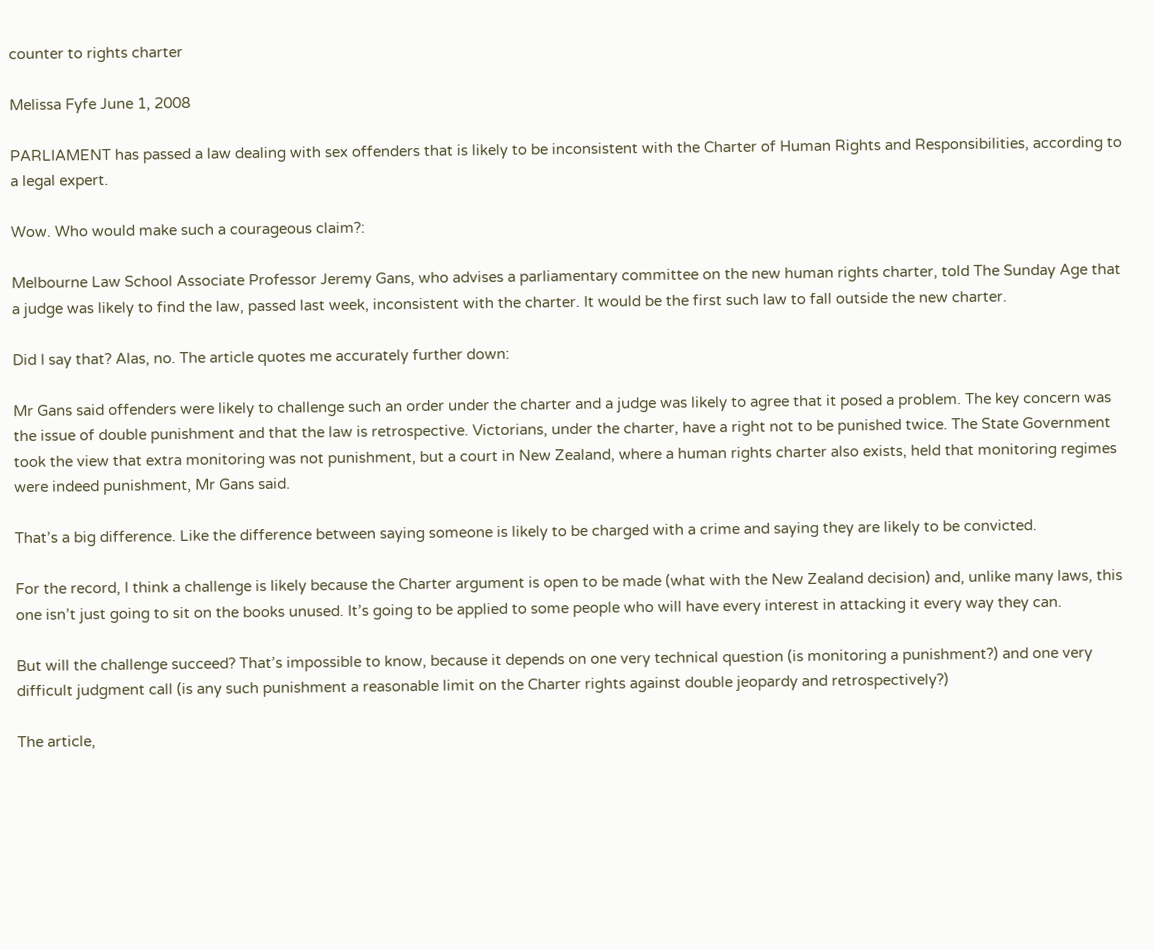counter to rights charter

Melissa Fyfe June 1, 2008

PARLIAMENT has passed a law dealing with sex offenders that is likely to be inconsistent with the Charter of Human Rights and Responsibilities, according to a legal expert.

Wow. Who would make such a courageous claim?:

Melbourne Law School Associate Professor Jeremy Gans, who advises a parliamentary committee on the new human rights charter, told The Sunday Age that a judge was likely to find the law, passed last week, inconsistent with the charter. It would be the first such law to fall outside the new charter.

Did I say that? Alas, no. The article quotes me accurately further down:

Mr Gans said offenders were likely to challenge such an order under the charter and a judge was likely to agree that it posed a problem. The key concern was the issue of double punishment and that the law is retrospective. Victorians, under the charter, have a right not to be punished twice. The State Government took the view that extra monitoring was not punishment, but a court in New Zealand, where a human rights charter also exists, held that monitoring regimes were indeed punishment, Mr Gans said.

That’s a big difference. Like the difference between saying someone is likely to be charged with a crime and saying they are likely to be convicted.

For the record, I think a challenge is likely because the Charter argument is open to be made (what with the New Zealand decision) and, unlike many laws, this one isn’t just going to sit on the books unused. It’s going to be applied to some people who will have every interest in attacking it every way they can.

But will the challenge succeed? That’s impossible to know, because it depends on one very technical question (is monitoring a punishment?) and one very difficult judgment call (is any such punishment a reasonable limit on the Charter rights against double jeopardy and retrospectively?)

The article,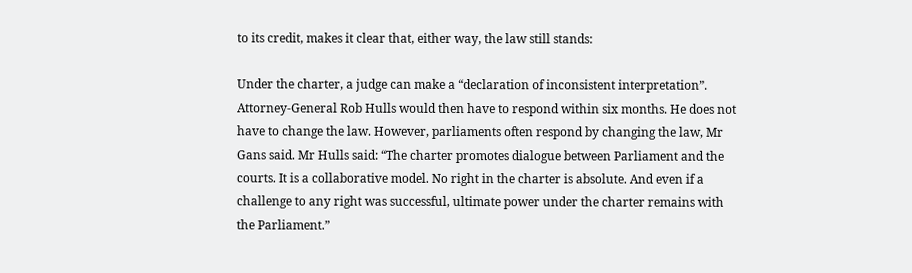to its credit, makes it clear that, either way, the law still stands:

Under the charter, a judge can make a “declaration of inconsistent interpretation”. Attorney-General Rob Hulls would then have to respond within six months. He does not have to change the law. However, parliaments often respond by changing the law, Mr Gans said. Mr Hulls said: “The charter promotes dialogue between Parliament and the courts. It is a collaborative model. No right in the charter is absolute. And even if a challenge to any right was successful, ultimate power under the charter remains with the Parliament.”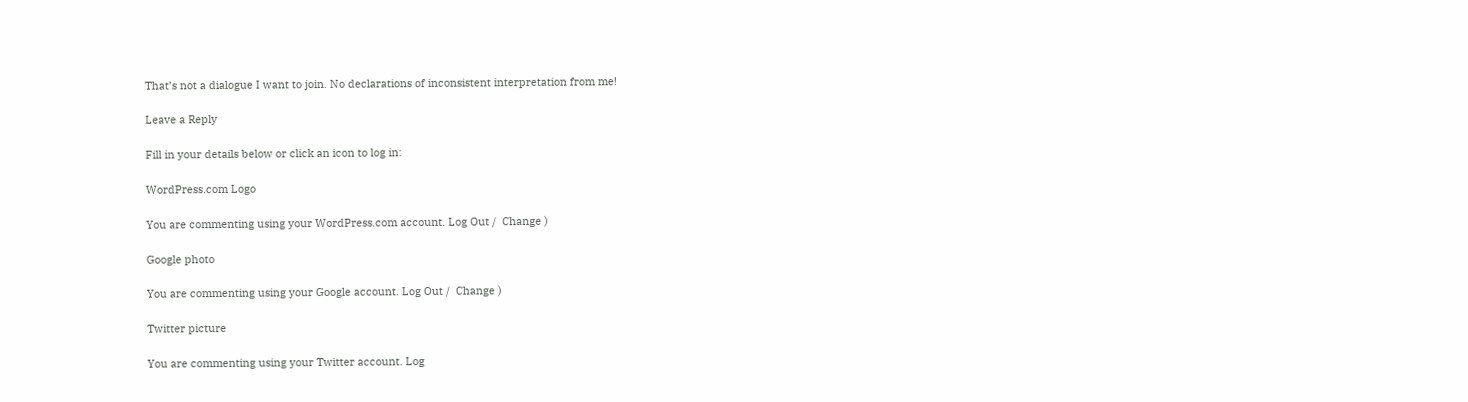That’s not a dialogue I want to join. No declarations of inconsistent interpretation from me!

Leave a Reply

Fill in your details below or click an icon to log in:

WordPress.com Logo

You are commenting using your WordPress.com account. Log Out /  Change )

Google photo

You are commenting using your Google account. Log Out /  Change )

Twitter picture

You are commenting using your Twitter account. Log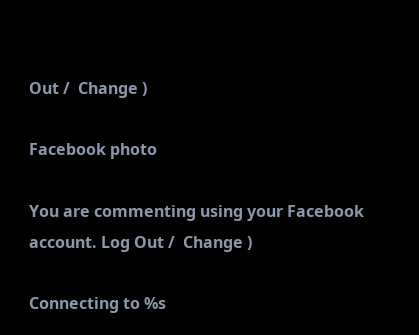Out /  Change )

Facebook photo

You are commenting using your Facebook account. Log Out /  Change )

Connecting to %s